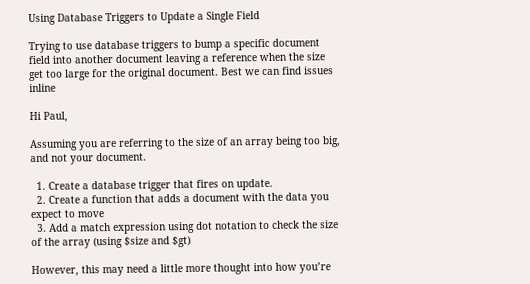Using Database Triggers to Update a Single Field

Trying to use database triggers to bump a specific document field into another document leaving a reference when the size get too large for the original document. Best we can find issues inline

Hi Paul,

Assuming you are referring to the size of an array being too big, and not your document.

  1. Create a database trigger that fires on update.
  2. Create a function that adds a document with the data you expect to move
  3. Add a match expression using dot notation to check the size of the array (using $size and $gt)

However, this may need a little more thought into how you’re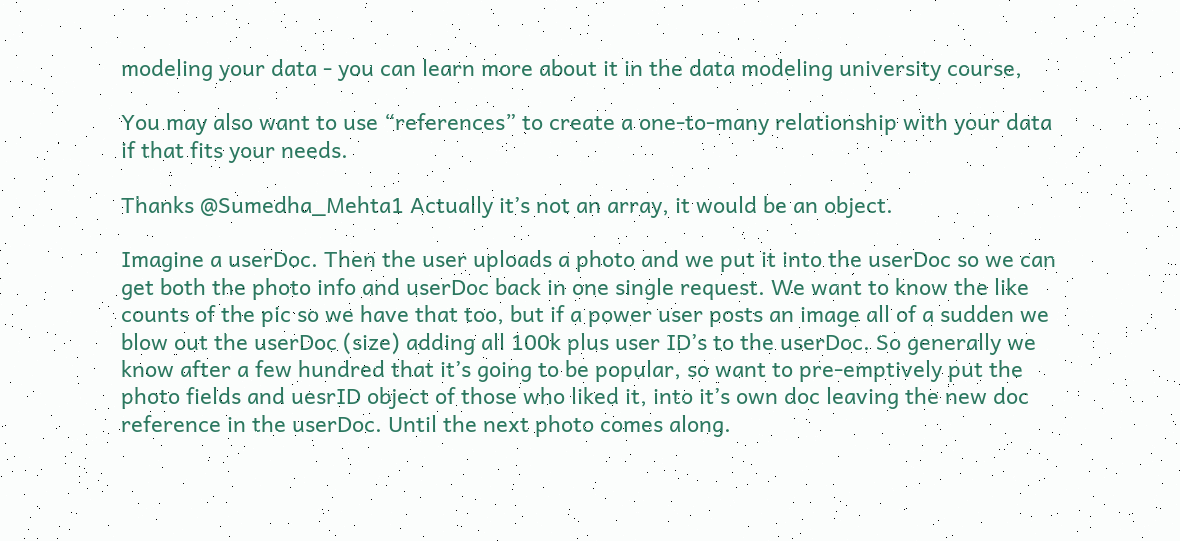modeling your data - you can learn more about it in the data modeling university course,

You may also want to use “references” to create a one-to-many relationship with your data if that fits your needs.

Thanks @Sumedha_Mehta1 Actually it’s not an array, it would be an object.

Imagine a userDoc. Then the user uploads a photo and we put it into the userDoc so we can get both the photo info and userDoc back in one single request. We want to know the like counts of the pic so we have that too, but if a power user posts an image all of a sudden we blow out the userDoc (size) adding all 100k plus user ID’s to the userDoc. So generally we know after a few hundred that it’s going to be popular, so want to pre-emptively put the photo fields and uesrID object of those who liked it, into it’s own doc leaving the new doc reference in the userDoc. Until the next photo comes along.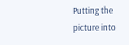Putting the picture into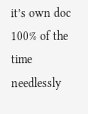it’s own doc 100% of the time needlessly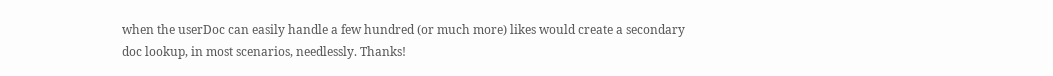when the userDoc can easily handle a few hundred (or much more) likes would create a secondary doc lookup, in most scenarios, needlessly. Thanks!